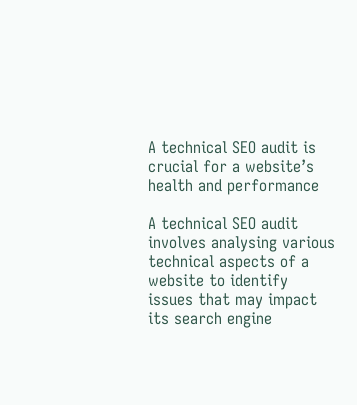A technical SEO audit is crucial for a website’s health and performance

A technical SEO audit involves analysing various technical aspects of a website to identify issues that may impact its search engine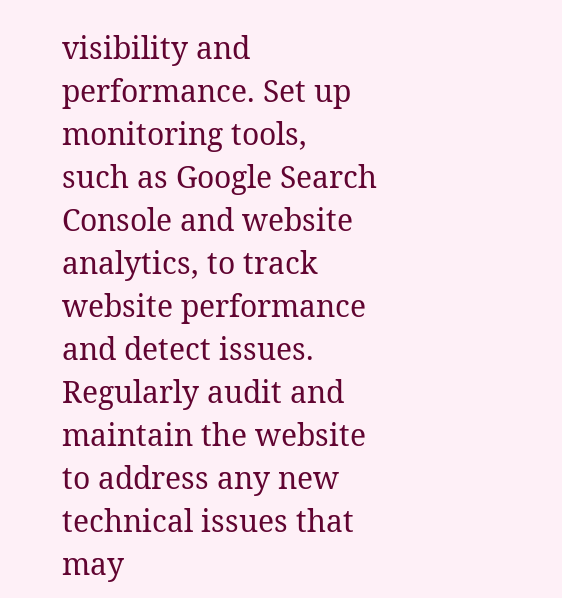visibility and performance. Set up monitoring tools, such as Google Search Console and website analytics, to track website performance and detect issues. Regularly audit and maintain the website to address any new technical issues that may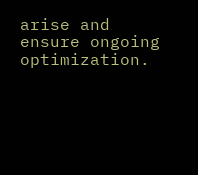arise and ensure ongoing optimization.